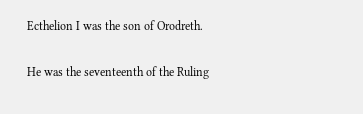Ecthelion I was the son of Orodreth.

He was the seventeenth of the Ruling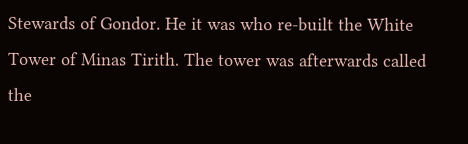Stewards of Gondor. He it was who re-built the White Tower of Minas Tirith. The tower was afterwards called the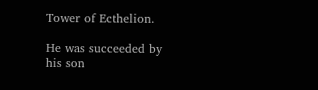Tower of Ecthelion.

He was succeeded by his son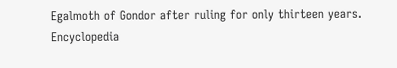Egalmoth of Gondor after ruling for only thirteen years.
Encyclopedia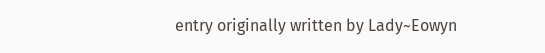entry originally written by Lady~Eowyn